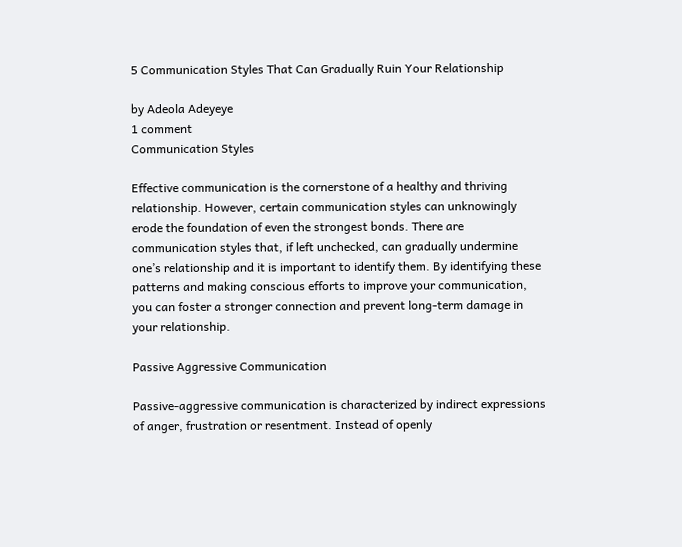5 Communication Styles That Can Gradually Ruin Your Relationship

by Adeola Adeyeye
1 comment
Communication Styles

Effective communication is the cornerstone of a healthy and thriving relationship. However, certain communication styles can unknowingly erode the foundation of even the strongest bonds. There are communication styles that, if left unchecked, can gradually undermine one’s relationship and it is important to identify them. By identifying these patterns and making conscious efforts to improve your communication, you can foster a stronger connection and prevent long-term damage in your relationship.

Passive Aggressive Communication

Passive-aggressive communication is characterized by indirect expressions of anger, frustration or resentment. Instead of openly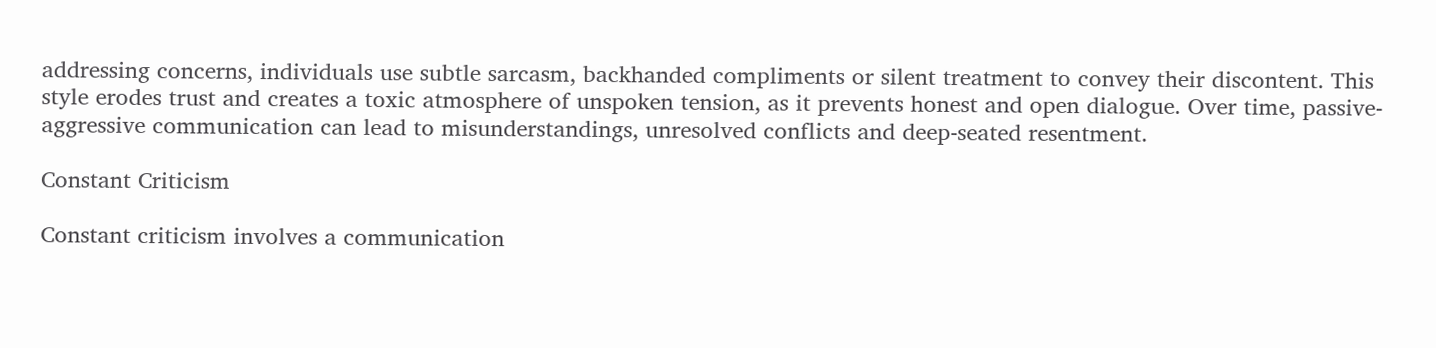addressing concerns, individuals use subtle sarcasm, backhanded compliments or silent treatment to convey their discontent. This style erodes trust and creates a toxic atmosphere of unspoken tension, as it prevents honest and open dialogue. Over time, passive-aggressive communication can lead to misunderstandings, unresolved conflicts and deep-seated resentment.

Constant Criticism

Constant criticism involves a communication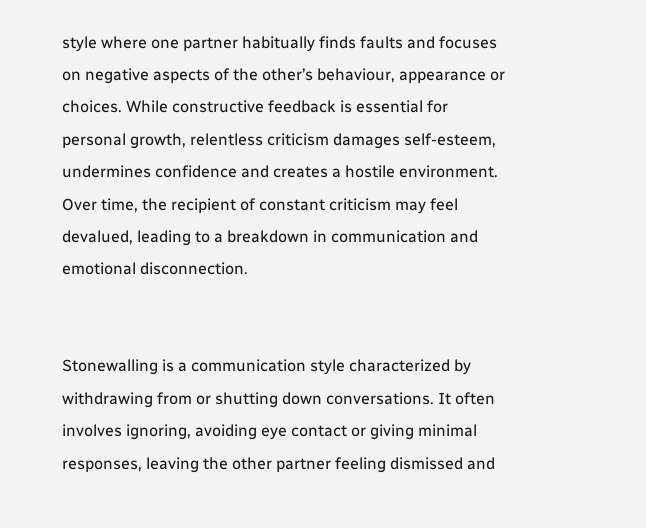style where one partner habitually finds faults and focuses on negative aspects of the other’s behaviour, appearance or choices. While constructive feedback is essential for personal growth, relentless criticism damages self-esteem, undermines confidence and creates a hostile environment. Over time, the recipient of constant criticism may feel devalued, leading to a breakdown in communication and emotional disconnection.


Stonewalling is a communication style characterized by withdrawing from or shutting down conversations. It often involves ignoring, avoiding eye contact or giving minimal responses, leaving the other partner feeling dismissed and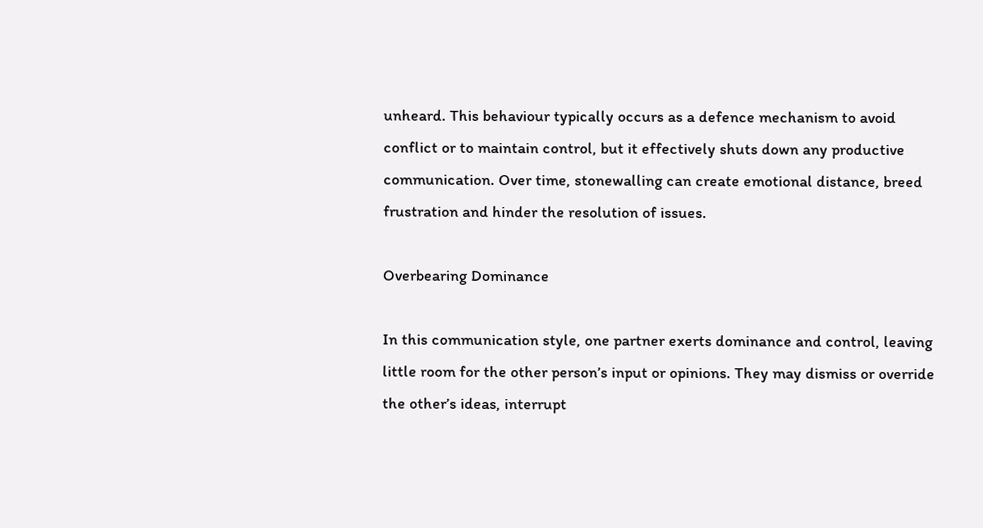unheard. This behaviour typically occurs as a defence mechanism to avoid conflict or to maintain control, but it effectively shuts down any productive communication. Over time, stonewalling can create emotional distance, breed frustration and hinder the resolution of issues.

Overbearing Dominance

In this communication style, one partner exerts dominance and control, leaving little room for the other person’s input or opinions. They may dismiss or override the other’s ideas, interrupt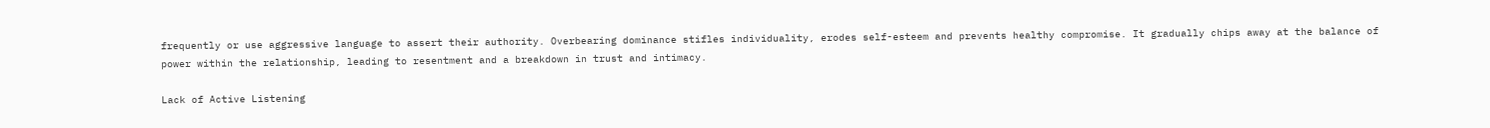frequently or use aggressive language to assert their authority. Overbearing dominance stifles individuality, erodes self-esteem and prevents healthy compromise. It gradually chips away at the balance of power within the relationship, leading to resentment and a breakdown in trust and intimacy.

Lack of Active Listening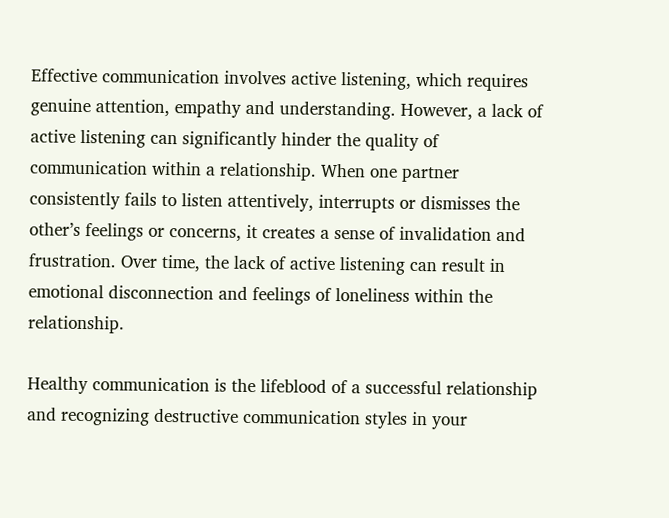Effective communication involves active listening, which requires genuine attention, empathy and understanding. However, a lack of active listening can significantly hinder the quality of communication within a relationship. When one partner consistently fails to listen attentively, interrupts or dismisses the other’s feelings or concerns, it creates a sense of invalidation and frustration. Over time, the lack of active listening can result in emotional disconnection and feelings of loneliness within the relationship.

Healthy communication is the lifeblood of a successful relationship and recognizing destructive communication styles in your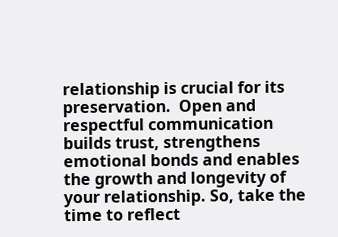relationship is crucial for its preservation.  Open and respectful communication builds trust, strengthens emotional bonds and enables the growth and longevity of your relationship. So, take the time to reflect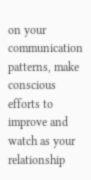on your communication patterns, make conscious efforts to improve and watch as your relationship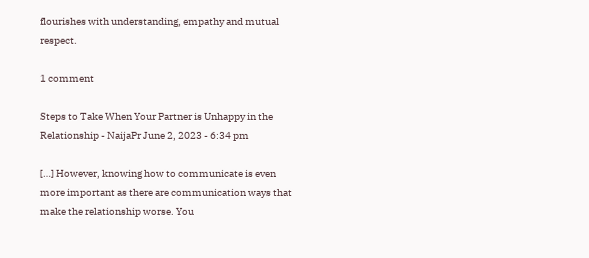flourishes with understanding, empathy and mutual respect.

1 comment

Steps to Take When Your Partner is Unhappy in the Relationship - NaijaPr June 2, 2023 - 6:34 pm

[…] However, knowing how to communicate is even more important as there are communication ways that make the relationship worse. You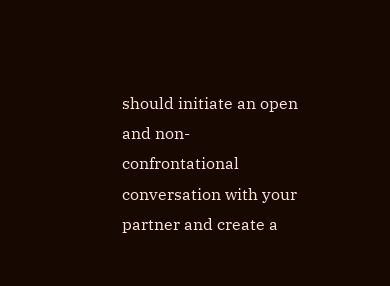should initiate an open and non-confrontational conversation with your partner and create a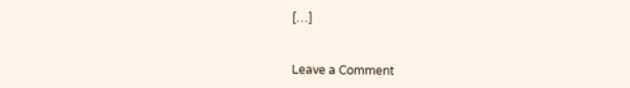[…]


Leave a Comment